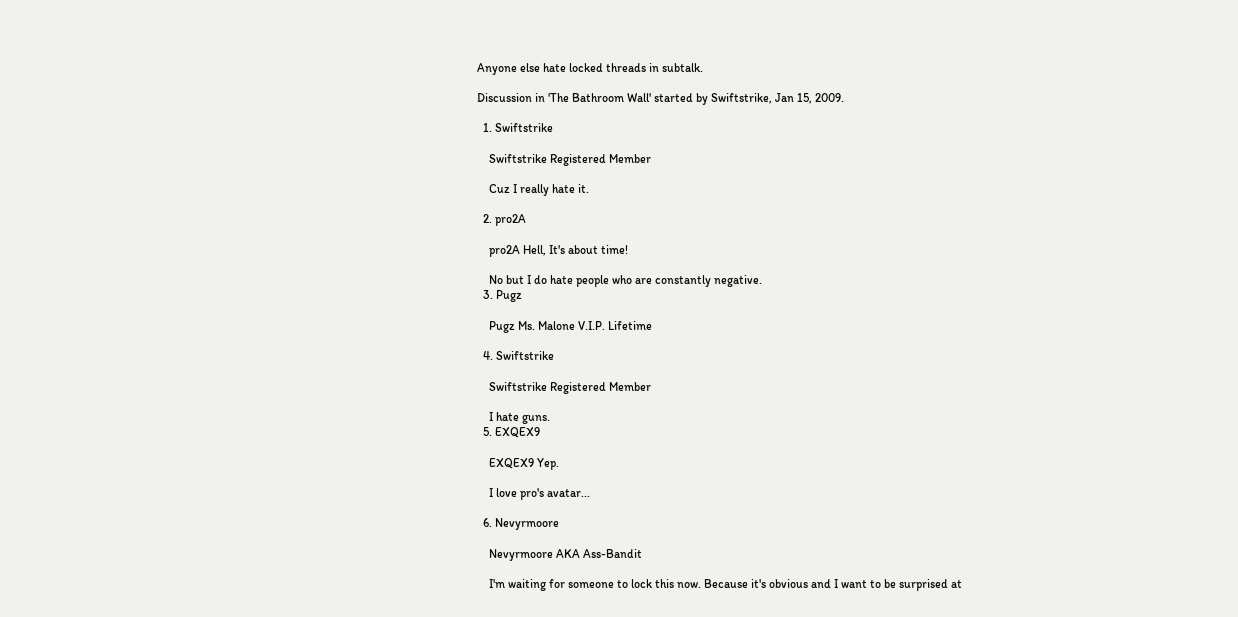Anyone else hate locked threads in subtalk.

Discussion in 'The Bathroom Wall' started by Swiftstrike, Jan 15, 2009.

  1. Swiftstrike

    Swiftstrike Registered Member

    Cuz I really hate it.

  2. pro2A

    pro2A Hell, It's about time!

    No but I do hate people who are constantly negative.
  3. Pugz

    Pugz Ms. Malone V.I.P. Lifetime

  4. Swiftstrike

    Swiftstrike Registered Member

    I hate guns.
  5. EXQEX9

    EXQEX9 Yep.

    I love pro's avatar...

  6. Nevyrmoore

    Nevyrmoore AKA Ass-Bandit

    I'm waiting for someone to lock this now. Because it's obvious and I want to be surprised at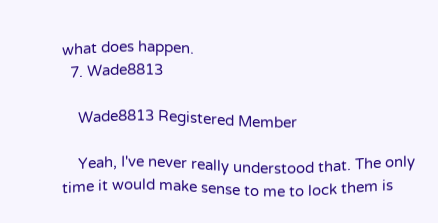what does happen.
  7. Wade8813

    Wade8813 Registered Member

    Yeah, I've never really understood that. The only time it would make sense to me to lock them is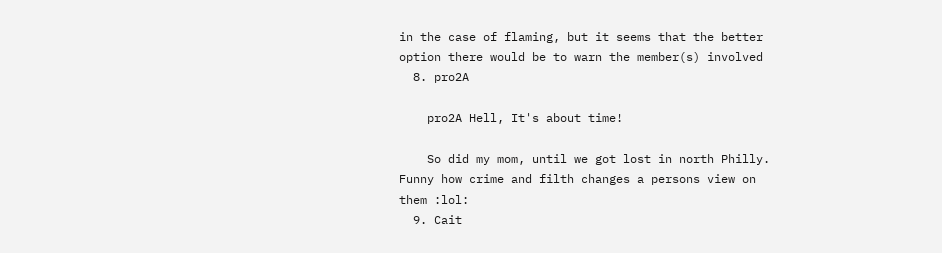in the case of flaming, but it seems that the better option there would be to warn the member(s) involved
  8. pro2A

    pro2A Hell, It's about time!

    So did my mom, until we got lost in north Philly. Funny how crime and filth changes a persons view on them :lol:
  9. Cait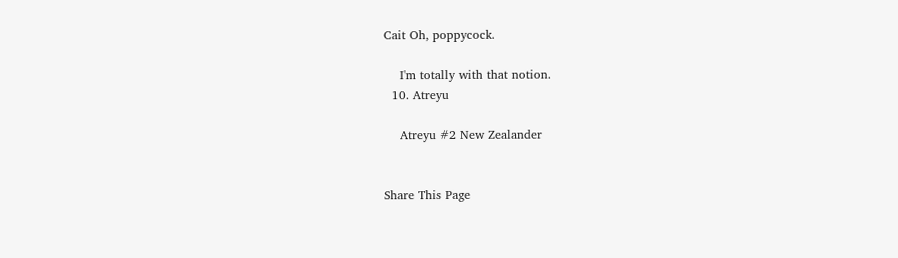Cait Oh, poppycock.

    I'm totally with that notion.
  10. Atreyu

    Atreyu #2 New Zealander


Share This Page